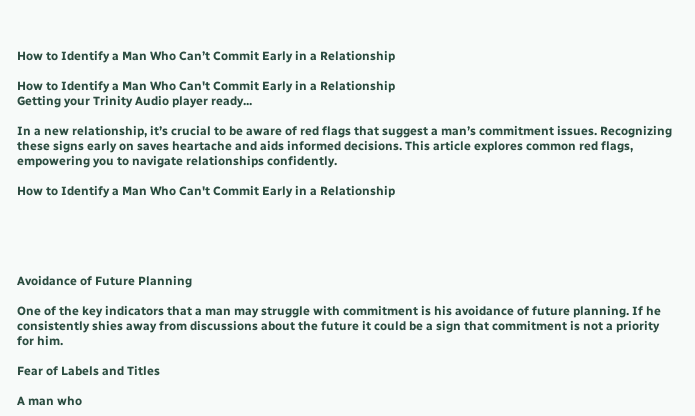How to Identify a Man Who Can’t Commit Early in a Relationship

How to Identify a Man Who Can't Commit Early in a Relationship
Getting your Trinity Audio player ready...

In a new relationship, it’s crucial to be aware of red flags that suggest a man’s commitment issues. Recognizing these signs early on saves heartache and aids informed decisions. This article explores common red flags, empowering you to navigate relationships confidently.

How to Identify a Man Who Can't Commit Early in a Relationship





Avoidance of Future Planning

One of the key indicators that a man may struggle with commitment is his avoidance of future planning. If he consistently shies away from discussions about the future it could be a sign that commitment is not a priority for him.

Fear of Labels and Titles

A man who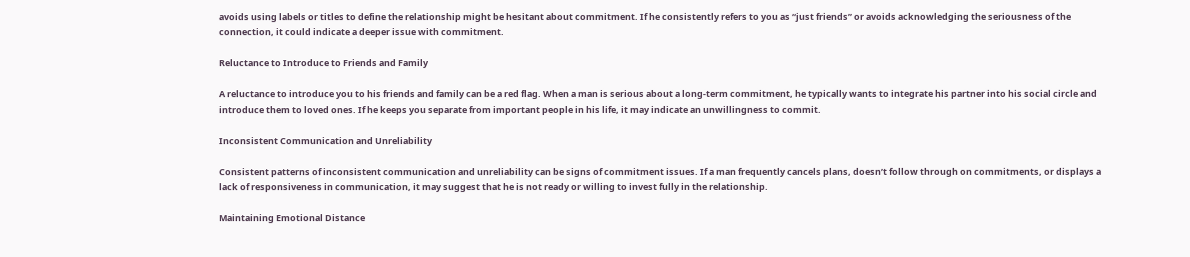avoids using labels or titles to define the relationship might be hesitant about commitment. If he consistently refers to you as “just friends” or avoids acknowledging the seriousness of the connection, it could indicate a deeper issue with commitment.

Reluctance to Introduce to Friends and Family

A reluctance to introduce you to his friends and family can be a red flag. When a man is serious about a long-term commitment, he typically wants to integrate his partner into his social circle and introduce them to loved ones. If he keeps you separate from important people in his life, it may indicate an unwillingness to commit.

Inconsistent Communication and Unreliability

Consistent patterns of inconsistent communication and unreliability can be signs of commitment issues. If a man frequently cancels plans, doesn’t follow through on commitments, or displays a lack of responsiveness in communication, it may suggest that he is not ready or willing to invest fully in the relationship.

Maintaining Emotional Distance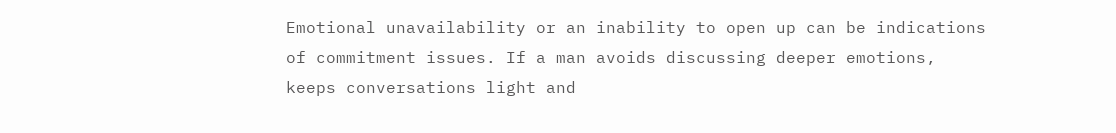Emotional unavailability or an inability to open up can be indications of commitment issues. If a man avoids discussing deeper emotions, keeps conversations light and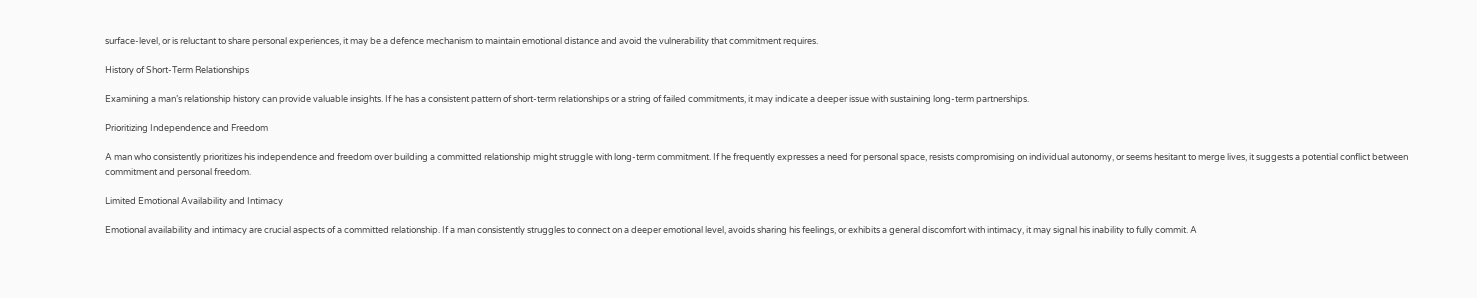surface-level, or is reluctant to share personal experiences, it may be a defence mechanism to maintain emotional distance and avoid the vulnerability that commitment requires.

History of Short-Term Relationships

Examining a man’s relationship history can provide valuable insights. If he has a consistent pattern of short-term relationships or a string of failed commitments, it may indicate a deeper issue with sustaining long-term partnerships.

Prioritizing Independence and Freedom

A man who consistently prioritizes his independence and freedom over building a committed relationship might struggle with long-term commitment. If he frequently expresses a need for personal space, resists compromising on individual autonomy, or seems hesitant to merge lives, it suggests a potential conflict between commitment and personal freedom.

Limited Emotional Availability and Intimacy

Emotional availability and intimacy are crucial aspects of a committed relationship. If a man consistently struggles to connect on a deeper emotional level, avoids sharing his feelings, or exhibits a general discomfort with intimacy, it may signal his inability to fully commit. A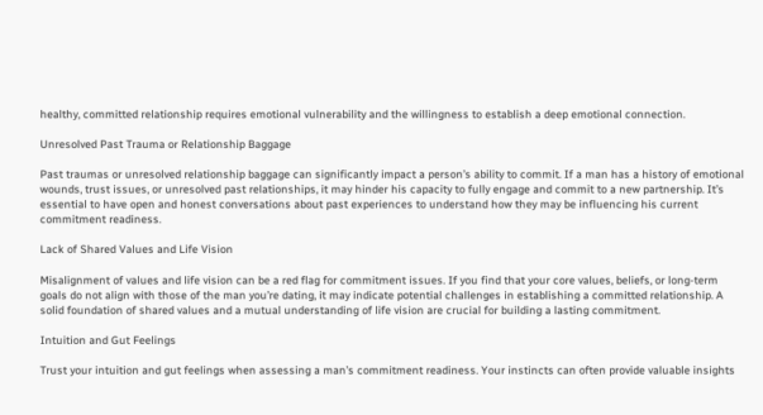healthy, committed relationship requires emotional vulnerability and the willingness to establish a deep emotional connection.

Unresolved Past Trauma or Relationship Baggage

Past traumas or unresolved relationship baggage can significantly impact a person’s ability to commit. If a man has a history of emotional wounds, trust issues, or unresolved past relationships, it may hinder his capacity to fully engage and commit to a new partnership. It’s essential to have open and honest conversations about past experiences to understand how they may be influencing his current commitment readiness.

Lack of Shared Values and Life Vision

Misalignment of values and life vision can be a red flag for commitment issues. If you find that your core values, beliefs, or long-term goals do not align with those of the man you’re dating, it may indicate potential challenges in establishing a committed relationship. A solid foundation of shared values and a mutual understanding of life vision are crucial for building a lasting commitment.

Intuition and Gut Feelings

Trust your intuition and gut feelings when assessing a man’s commitment readiness. Your instincts can often provide valuable insights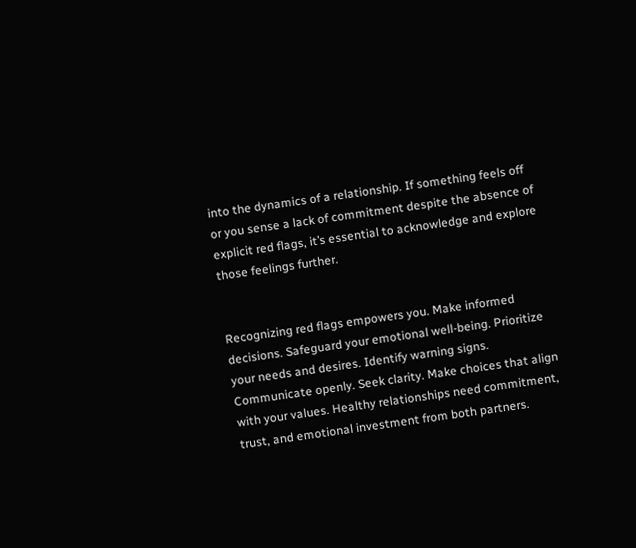into the dynamics of a relationship. If something feels off or you sense a lack of commitment despite the absence of explicit red flags, it’s essential to acknowledge and explore those feelings further.


Recognizing red flags empowers you. Make informed decisions. Safeguard your emotional well-being. Prioritize your needs and desires. Identify warning signs. Communicate openly. Seek clarity. Make choices that align with your values. Healthy relationships need commitment, trust, and emotional investment from both partners.